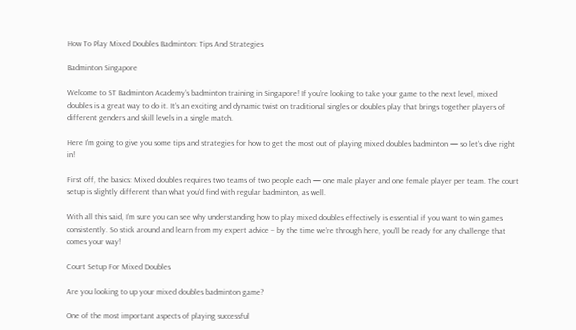How To Play Mixed Doubles Badminton: Tips And Strategies

Badminton Singapore

Welcome to ST Badminton Academy’s badminton training in Singapore! If you’re looking to take your game to the next level, mixed doubles is a great way to do it. It’s an exciting and dynamic twist on traditional singles or doubles play that brings together players of different genders and skill levels in a single match.

Here I’m going to give you some tips and strategies for how to get the most out of playing mixed doubles badminton — so let’s dive right in!

First off, the basics: Mixed doubles requires two teams of two people each — one male player and one female player per team. The court setup is slightly different than what you’d find with regular badminton, as well.

With all this said, I’m sure you can see why understanding how to play mixed doubles effectively is essential if you want to win games consistently. So stick around and learn from my expert advice – by the time we’re through here, you’ll be ready for any challenge that comes your way!

Court Setup For Mixed Doubles

Are you looking to up your mixed doubles badminton game?

One of the most important aspects of playing successful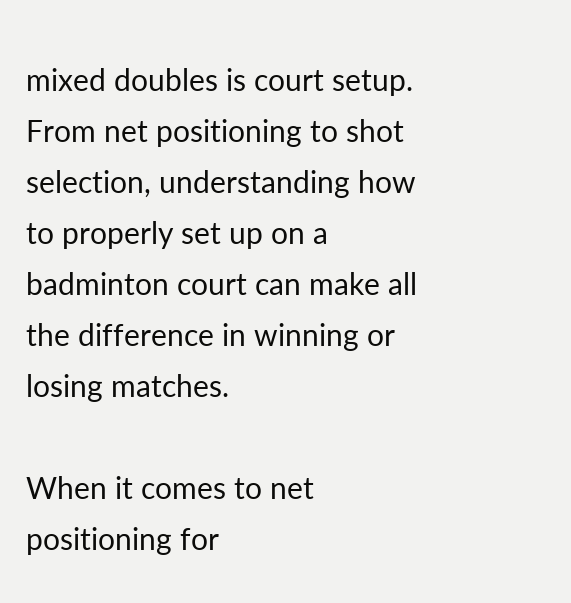mixed doubles is court setup. From net positioning to shot selection, understanding how to properly set up on a badminton court can make all the difference in winning or losing matches.

When it comes to net positioning for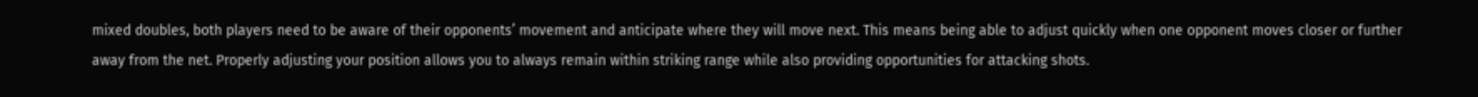mixed doubles, both players need to be aware of their opponents’ movement and anticipate where they will move next. This means being able to adjust quickly when one opponent moves closer or further away from the net. Properly adjusting your position allows you to always remain within striking range while also providing opportunities for attacking shots.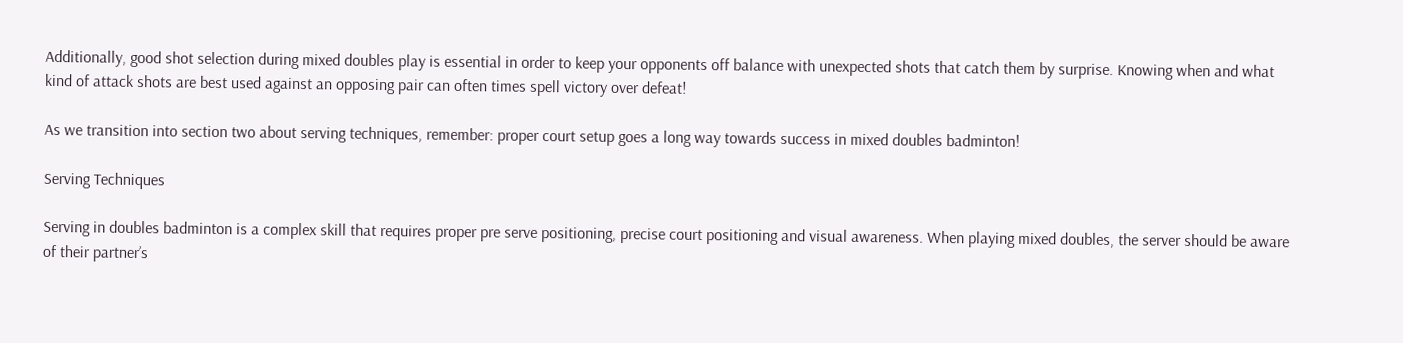Additionally, good shot selection during mixed doubles play is essential in order to keep your opponents off balance with unexpected shots that catch them by surprise. Knowing when and what kind of attack shots are best used against an opposing pair can often times spell victory over defeat!

As we transition into section two about serving techniques, remember: proper court setup goes a long way towards success in mixed doubles badminton!

Serving Techniques

Serving in doubles badminton is a complex skill that requires proper pre serve positioning, precise court positioning and visual awareness. When playing mixed doubles, the server should be aware of their partner’s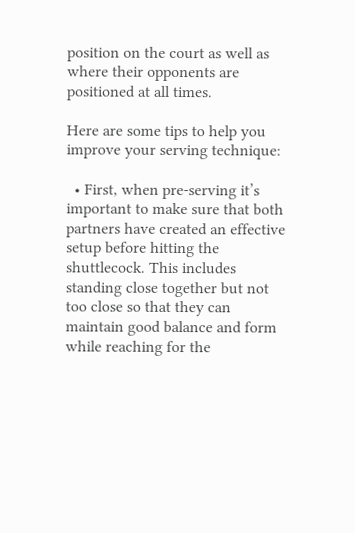position on the court as well as where their opponents are positioned at all times.

Here are some tips to help you improve your serving technique:

  • First, when pre-serving it’s important to make sure that both partners have created an effective setup before hitting the shuttlecock. This includes standing close together but not too close so that they can maintain good balance and form while reaching for the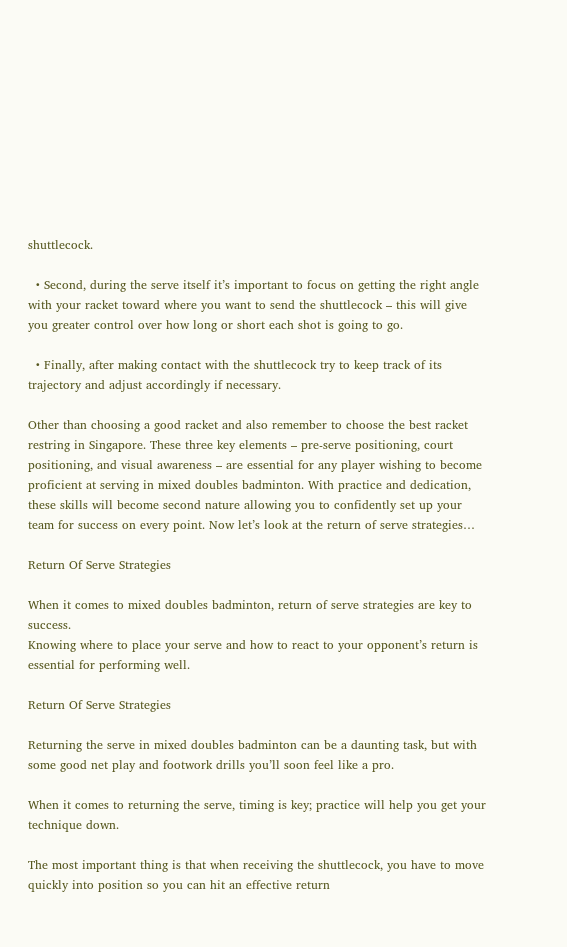shuttlecock.

  • Second, during the serve itself it’s important to focus on getting the right angle with your racket toward where you want to send the shuttlecock – this will give you greater control over how long or short each shot is going to go.

  • Finally, after making contact with the shuttlecock try to keep track of its trajectory and adjust accordingly if necessary.

Other than choosing a good racket and also remember to choose the best racket restring in Singapore. These three key elements – pre-serve positioning, court positioning, and visual awareness – are essential for any player wishing to become proficient at serving in mixed doubles badminton. With practice and dedication, these skills will become second nature allowing you to confidently set up your team for success on every point. Now let’s look at the return of serve strategies…

Return Of Serve Strategies

When it comes to mixed doubles badminton, return of serve strategies are key to success.
Knowing where to place your serve and how to react to your opponent’s return is essential for performing well.

Return Of Serve Strategies

Returning the serve in mixed doubles badminton can be a daunting task, but with some good net play and footwork drills you’ll soon feel like a pro.

When it comes to returning the serve, timing is key; practice will help you get your technique down.

The most important thing is that when receiving the shuttlecock, you have to move quickly into position so you can hit an effective return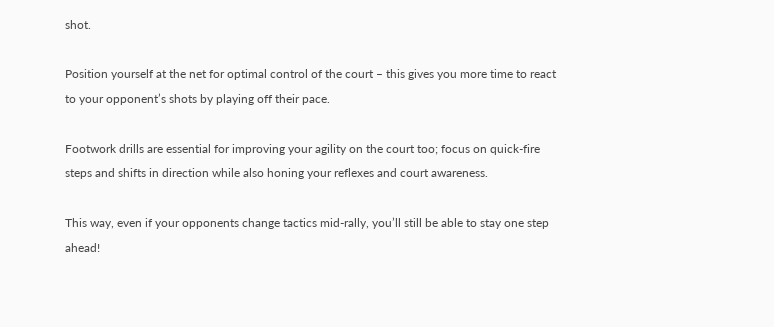shot.

Position yourself at the net for optimal control of the court – this gives you more time to react to your opponent’s shots by playing off their pace.

Footwork drills are essential for improving your agility on the court too; focus on quick-fire steps and shifts in direction while also honing your reflexes and court awareness.

This way, even if your opponents change tactics mid-rally, you’ll still be able to stay one step ahead!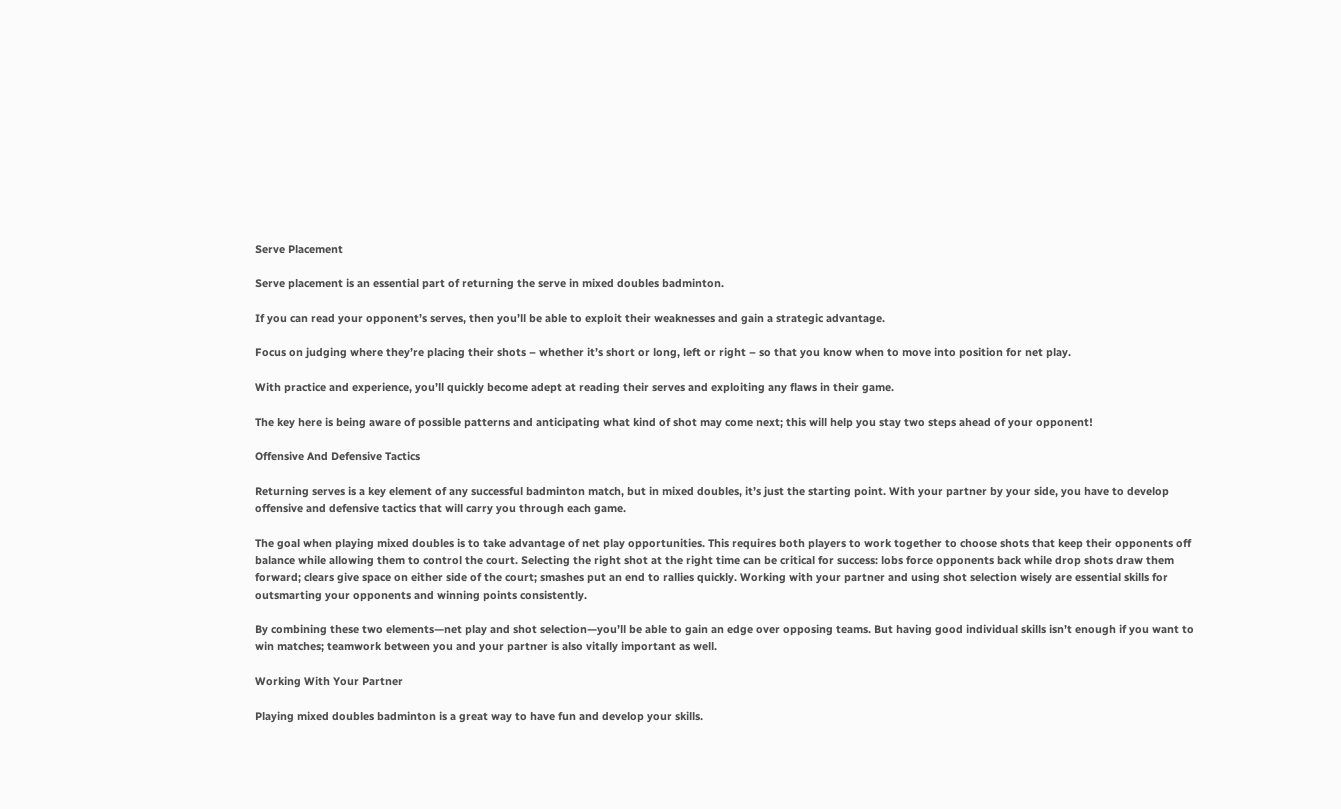Serve Placement

Serve placement is an essential part of returning the serve in mixed doubles badminton.

If you can read your opponent’s serves, then you’ll be able to exploit their weaknesses and gain a strategic advantage.

Focus on judging where they’re placing their shots – whether it’s short or long, left or right – so that you know when to move into position for net play.

With practice and experience, you’ll quickly become adept at reading their serves and exploiting any flaws in their game.

The key here is being aware of possible patterns and anticipating what kind of shot may come next; this will help you stay two steps ahead of your opponent!

Offensive And Defensive Tactics

Returning serves is a key element of any successful badminton match, but in mixed doubles, it’s just the starting point. With your partner by your side, you have to develop offensive and defensive tactics that will carry you through each game.

The goal when playing mixed doubles is to take advantage of net play opportunities. This requires both players to work together to choose shots that keep their opponents off balance while allowing them to control the court. Selecting the right shot at the right time can be critical for success: lobs force opponents back while drop shots draw them forward; clears give space on either side of the court; smashes put an end to rallies quickly. Working with your partner and using shot selection wisely are essential skills for outsmarting your opponents and winning points consistently.

By combining these two elements—net play and shot selection—you’ll be able to gain an edge over opposing teams. But having good individual skills isn’t enough if you want to win matches; teamwork between you and your partner is also vitally important as well.

Working With Your Partner

Playing mixed doubles badminton is a great way to have fun and develop your skills.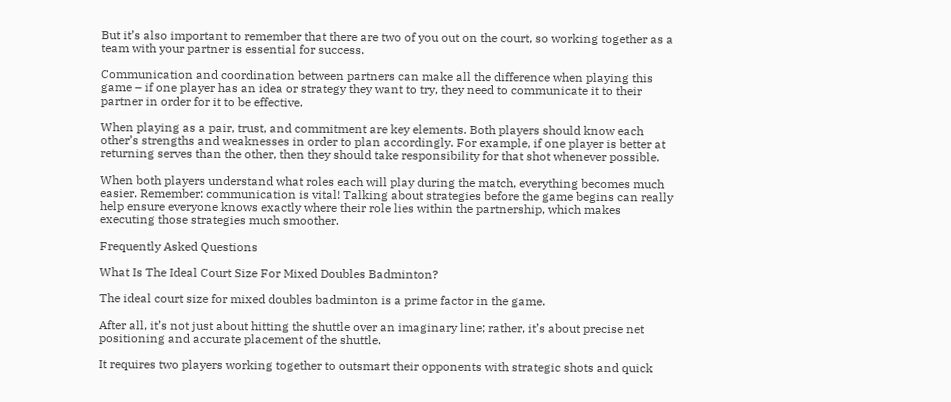But it’s also important to remember that there are two of you out on the court, so working together as a team with your partner is essential for success.

Communication and coordination between partners can make all the difference when playing this game – if one player has an idea or strategy they want to try, they need to communicate it to their partner in order for it to be effective.

When playing as a pair, trust, and commitment are key elements. Both players should know each other’s strengths and weaknesses in order to plan accordingly. For example, if one player is better at returning serves than the other, then they should take responsibility for that shot whenever possible.

When both players understand what roles each will play during the match, everything becomes much easier. Remember: communication is vital! Talking about strategies before the game begins can really help ensure everyone knows exactly where their role lies within the partnership, which makes executing those strategies much smoother.

Frequently Asked Questions

What Is The Ideal Court Size For Mixed Doubles Badminton?

The ideal court size for mixed doubles badminton is a prime factor in the game.

After all, it’s not just about hitting the shuttle over an imaginary line; rather, it’s about precise net positioning and accurate placement of the shuttle.

It requires two players working together to outsmart their opponents with strategic shots and quick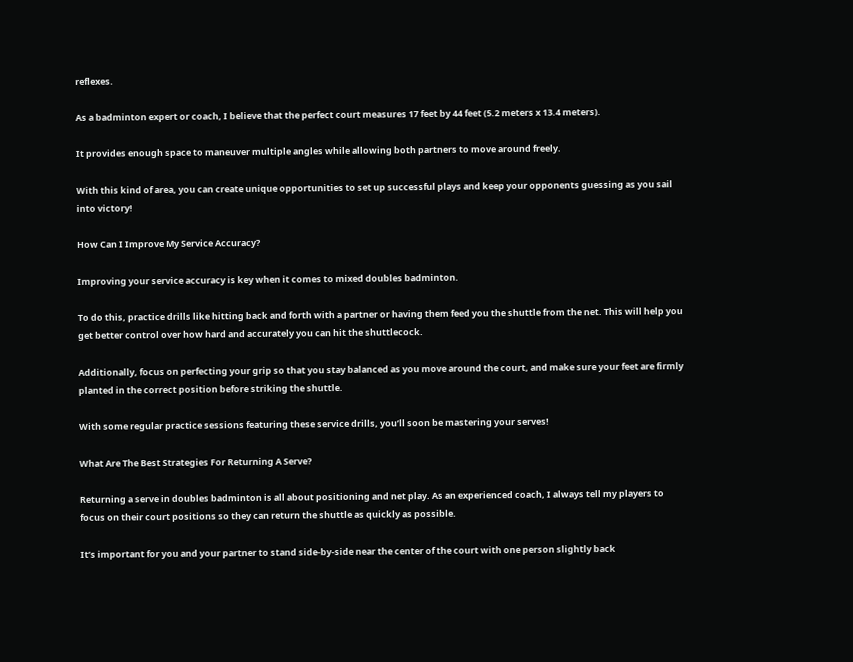reflexes.

As a badminton expert or coach, I believe that the perfect court measures 17 feet by 44 feet (5.2 meters x 13.4 meters).

It provides enough space to maneuver multiple angles while allowing both partners to move around freely.

With this kind of area, you can create unique opportunities to set up successful plays and keep your opponents guessing as you sail into victory!

How Can I Improve My Service Accuracy?

Improving your service accuracy is key when it comes to mixed doubles badminton.

To do this, practice drills like hitting back and forth with a partner or having them feed you the shuttle from the net. This will help you get better control over how hard and accurately you can hit the shuttlecock.

Additionally, focus on perfecting your grip so that you stay balanced as you move around the court, and make sure your feet are firmly planted in the correct position before striking the shuttle.

With some regular practice sessions featuring these service drills, you’ll soon be mastering your serves!

What Are The Best Strategies For Returning A Serve?

Returning a serve in doubles badminton is all about positioning and net play. As an experienced coach, I always tell my players to focus on their court positions so they can return the shuttle as quickly as possible.

It’s important for you and your partner to stand side-by-side near the center of the court with one person slightly back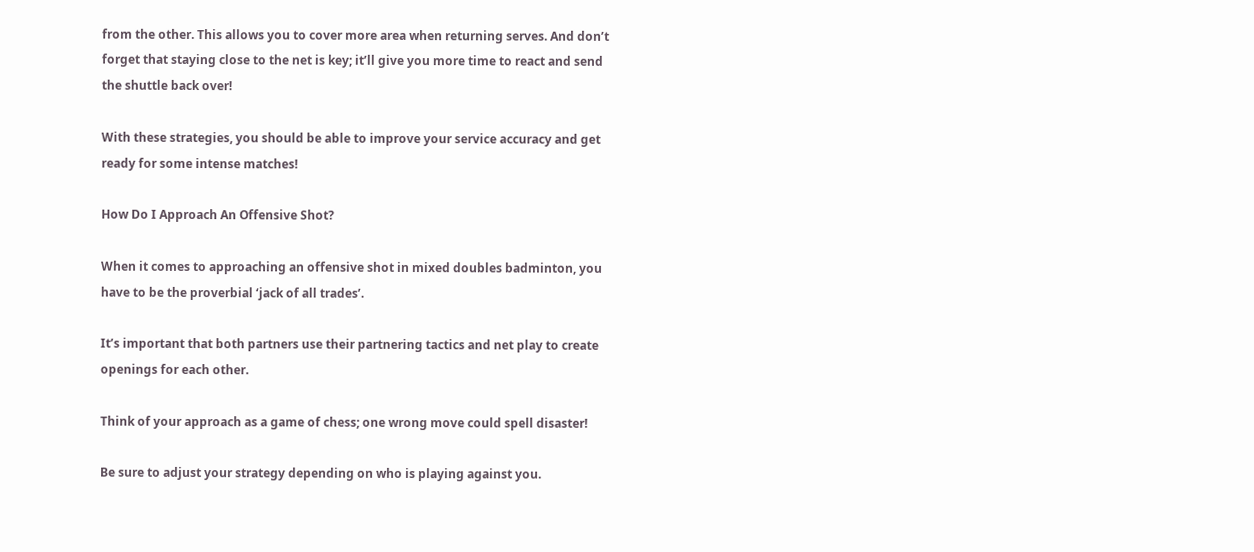from the other. This allows you to cover more area when returning serves. And don’t forget that staying close to the net is key; it’ll give you more time to react and send the shuttle back over!

With these strategies, you should be able to improve your service accuracy and get ready for some intense matches!

How Do I Approach An Offensive Shot?

When it comes to approaching an offensive shot in mixed doubles badminton, you have to be the proverbial ‘jack of all trades’.

It’s important that both partners use their partnering tactics and net play to create openings for each other.

Think of your approach as a game of chess; one wrong move could spell disaster!

Be sure to adjust your strategy depending on who is playing against you.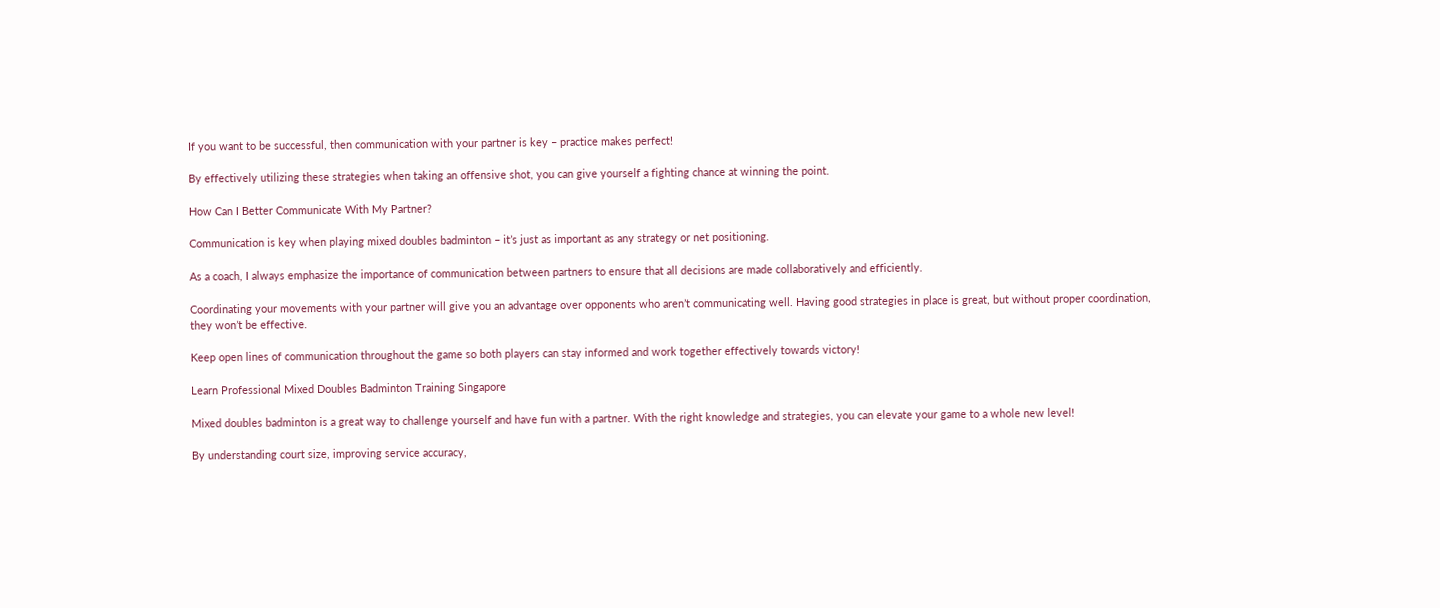If you want to be successful, then communication with your partner is key – practice makes perfect!

By effectively utilizing these strategies when taking an offensive shot, you can give yourself a fighting chance at winning the point.

How Can I Better Communicate With My Partner?

Communication is key when playing mixed doubles badminton – it’s just as important as any strategy or net positioning.

As a coach, I always emphasize the importance of communication between partners to ensure that all decisions are made collaboratively and efficiently.

Coordinating your movements with your partner will give you an advantage over opponents who aren’t communicating well. Having good strategies in place is great, but without proper coordination, they won’t be effective.

Keep open lines of communication throughout the game so both players can stay informed and work together effectively towards victory!

Learn Professional Mixed Doubles Badminton Training Singapore

Mixed doubles badminton is a great way to challenge yourself and have fun with a partner. With the right knowledge and strategies, you can elevate your game to a whole new level!

By understanding court size, improving service accuracy,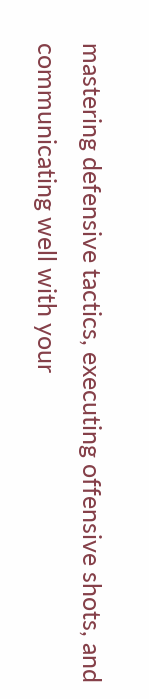mastering defensive tactics, executing offensive shots, and communicating well with your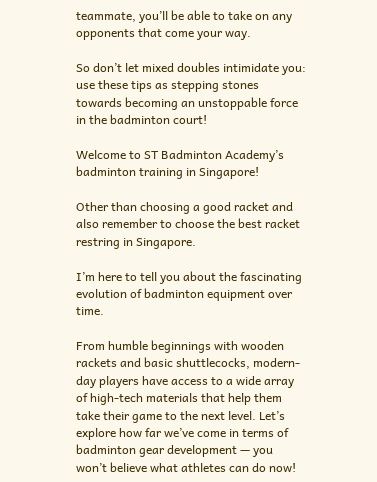teammate, you’ll be able to take on any opponents that come your way.

So don’t let mixed doubles intimidate you: use these tips as stepping stones towards becoming an unstoppable force in the badminton court!

Welcome to ST Badminton Academy’s badminton training in Singapore!

Other than choosing a good racket and also remember to choose the best racket restring in Singapore.

I’m here to tell you about the fascinating evolution of badminton equipment over time.

From humble beginnings with wooden rackets and basic shuttlecocks, modern-day players have access to a wide array of high-tech materials that help them take their game to the next level. Let’s explore how far we’ve come in terms of badminton gear development — you won’t believe what athletes can do now!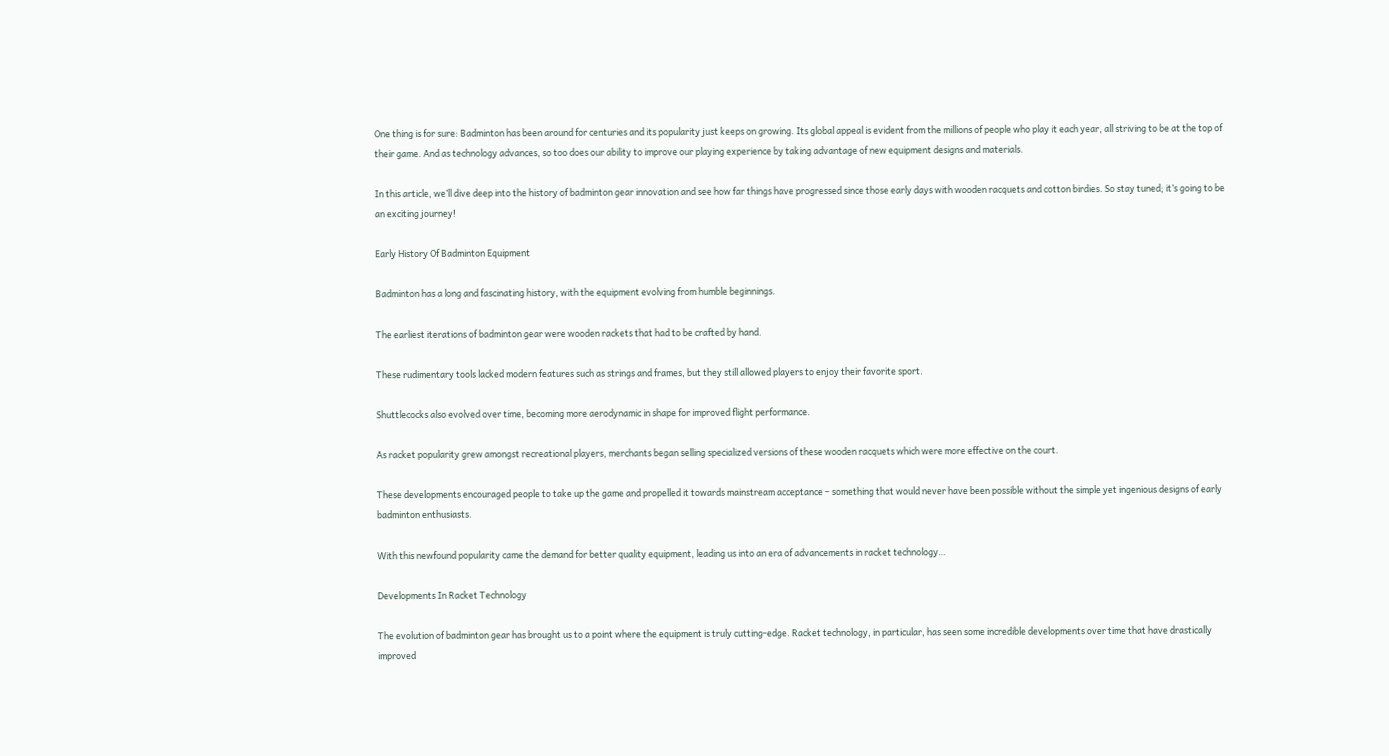One thing is for sure: Badminton has been around for centuries and its popularity just keeps on growing. Its global appeal is evident from the millions of people who play it each year, all striving to be at the top of their game. And as technology advances, so too does our ability to improve our playing experience by taking advantage of new equipment designs and materials.

In this article, we’ll dive deep into the history of badminton gear innovation and see how far things have progressed since those early days with wooden racquets and cotton birdies. So stay tuned; it’s going to be an exciting journey!

Early History Of Badminton Equipment

Badminton has a long and fascinating history, with the equipment evolving from humble beginnings.

The earliest iterations of badminton gear were wooden rackets that had to be crafted by hand.

These rudimentary tools lacked modern features such as strings and frames, but they still allowed players to enjoy their favorite sport.

Shuttlecocks also evolved over time, becoming more aerodynamic in shape for improved flight performance.

As racket popularity grew amongst recreational players, merchants began selling specialized versions of these wooden racquets which were more effective on the court.

These developments encouraged people to take up the game and propelled it towards mainstream acceptance – something that would never have been possible without the simple yet ingenious designs of early badminton enthusiasts.

With this newfound popularity came the demand for better quality equipment, leading us into an era of advancements in racket technology…

Developments In Racket Technology

The evolution of badminton gear has brought us to a point where the equipment is truly cutting-edge. Racket technology, in particular, has seen some incredible developments over time that have drastically improved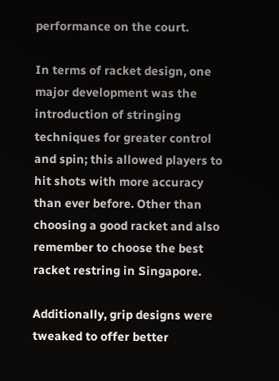performance on the court.

In terms of racket design, one major development was the introduction of stringing techniques for greater control and spin; this allowed players to hit shots with more accuracy than ever before. Other than choosing a good racket and also remember to choose the best racket restring in Singapore.

Additionally, grip designs were tweaked to offer better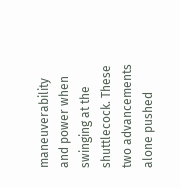maneuverability and power when swinging at the shuttlecock. These two advancements alone pushed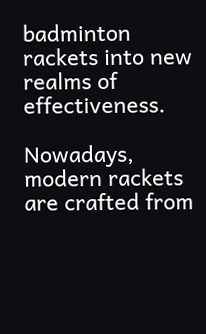badminton rackets into new realms of effectiveness.

Nowadays, modern rackets are crafted from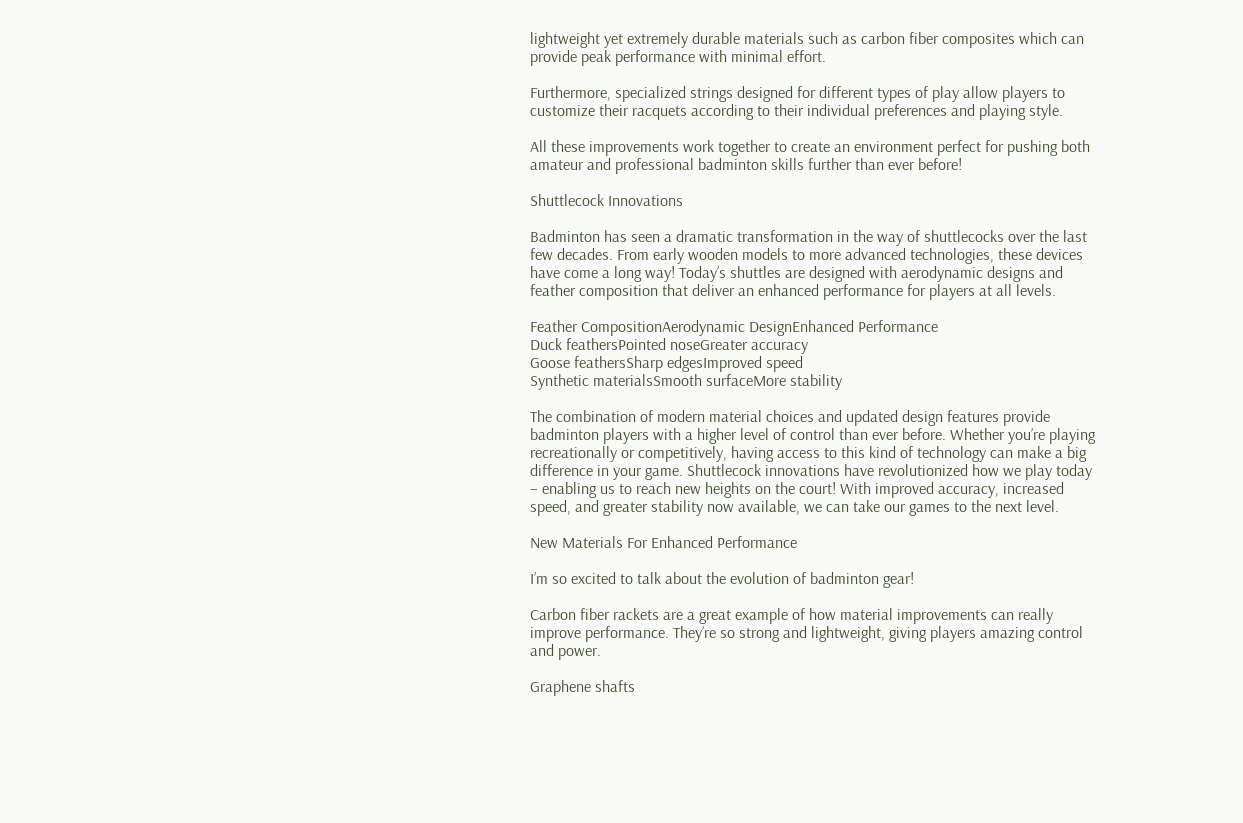lightweight yet extremely durable materials such as carbon fiber composites which can provide peak performance with minimal effort.

Furthermore, specialized strings designed for different types of play allow players to customize their racquets according to their individual preferences and playing style.

All these improvements work together to create an environment perfect for pushing both amateur and professional badminton skills further than ever before!

Shuttlecock Innovations

Badminton has seen a dramatic transformation in the way of shuttlecocks over the last few decades. From early wooden models to more advanced technologies, these devices have come a long way! Today’s shuttles are designed with aerodynamic designs and feather composition that deliver an enhanced performance for players at all levels.

Feather CompositionAerodynamic DesignEnhanced Performance
Duck feathersPointed noseGreater accuracy
Goose feathersSharp edgesImproved speed
Synthetic materialsSmooth surfaceMore stability

The combination of modern material choices and updated design features provide badminton players with a higher level of control than ever before. Whether you’re playing recreationally or competitively, having access to this kind of technology can make a big difference in your game. Shuttlecock innovations have revolutionized how we play today – enabling us to reach new heights on the court! With improved accuracy, increased speed, and greater stability now available, we can take our games to the next level.

New Materials For Enhanced Performance

I’m so excited to talk about the evolution of badminton gear!

Carbon fiber rackets are a great example of how material improvements can really improve performance. They’re so strong and lightweight, giving players amazing control and power.

Graphene shafts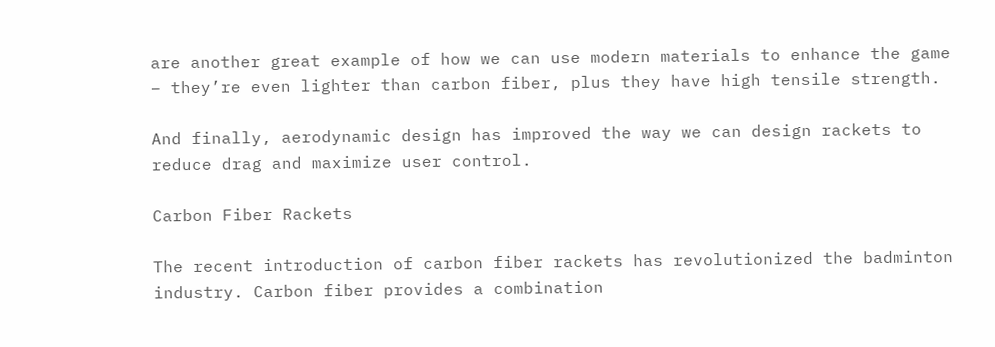are another great example of how we can use modern materials to enhance the game – they’re even lighter than carbon fiber, plus they have high tensile strength.

And finally, aerodynamic design has improved the way we can design rackets to reduce drag and maximize user control.

Carbon Fiber Rackets

The recent introduction of carbon fiber rackets has revolutionized the badminton industry. Carbon fiber provides a combination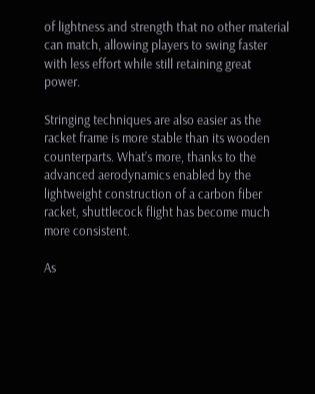of lightness and strength that no other material can match, allowing players to swing faster with less effort while still retaining great power.

Stringing techniques are also easier as the racket frame is more stable than its wooden counterparts. What’s more, thanks to the advanced aerodynamics enabled by the lightweight construction of a carbon fiber racket, shuttlecock flight has become much more consistent.

As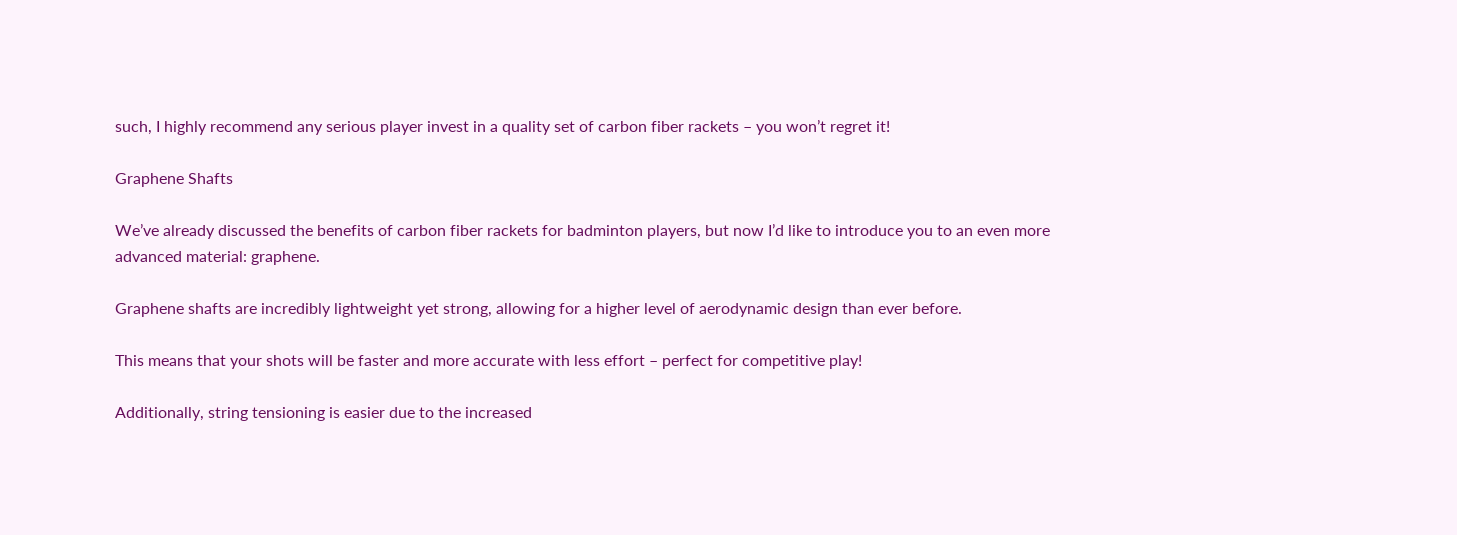such, I highly recommend any serious player invest in a quality set of carbon fiber rackets – you won’t regret it!

Graphene Shafts

We’ve already discussed the benefits of carbon fiber rackets for badminton players, but now I’d like to introduce you to an even more advanced material: graphene.

Graphene shafts are incredibly lightweight yet strong, allowing for a higher level of aerodynamic design than ever before.

This means that your shots will be faster and more accurate with less effort – perfect for competitive play!

Additionally, string tensioning is easier due to the increased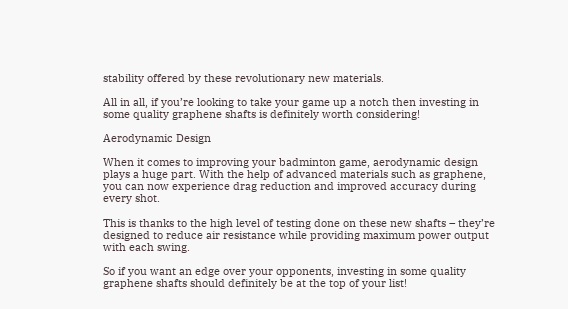stability offered by these revolutionary new materials.

All in all, if you’re looking to take your game up a notch then investing in some quality graphene shafts is definitely worth considering!

Aerodynamic Design

When it comes to improving your badminton game, aerodynamic design plays a huge part. With the help of advanced materials such as graphene, you can now experience drag reduction and improved accuracy during every shot.

This is thanks to the high level of testing done on these new shafts – they’re designed to reduce air resistance while providing maximum power output with each swing.

So if you want an edge over your opponents, investing in some quality graphene shafts should definitely be at the top of your list!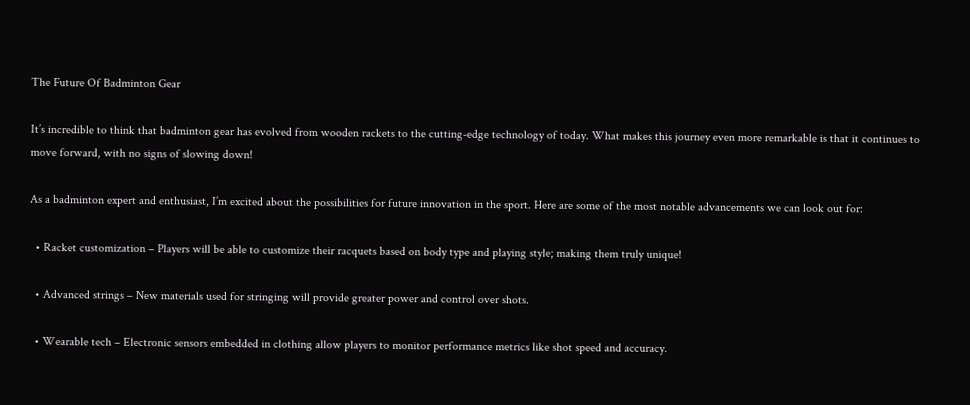The Future Of Badminton Gear

It’s incredible to think that badminton gear has evolved from wooden rackets to the cutting-edge technology of today. What makes this journey even more remarkable is that it continues to move forward, with no signs of slowing down!

As a badminton expert and enthusiast, I’m excited about the possibilities for future innovation in the sport. Here are some of the most notable advancements we can look out for:

  • Racket customization – Players will be able to customize their racquets based on body type and playing style; making them truly unique!

  • Advanced strings – New materials used for stringing will provide greater power and control over shots.

  • Wearable tech – Electronic sensors embedded in clothing allow players to monitor performance metrics like shot speed and accuracy.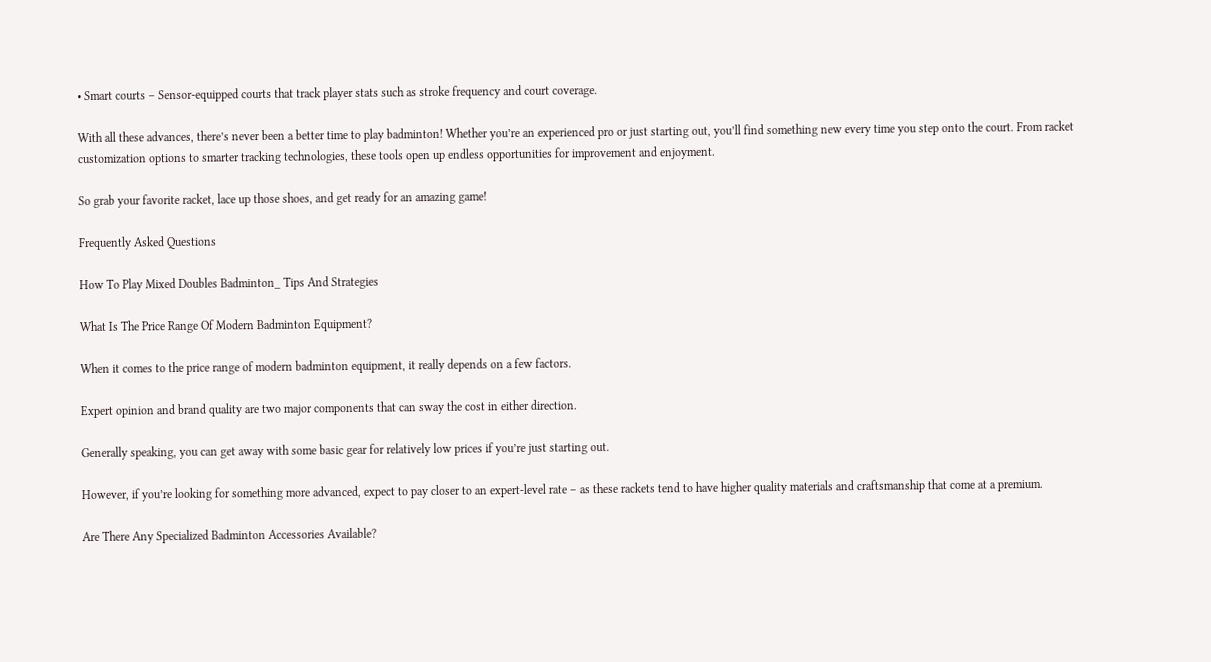• Smart courts – Sensor-equipped courts that track player stats such as stroke frequency and court coverage.

With all these advances, there’s never been a better time to play badminton! Whether you’re an experienced pro or just starting out, you’ll find something new every time you step onto the court. From racket customization options to smarter tracking technologies, these tools open up endless opportunities for improvement and enjoyment.

So grab your favorite racket, lace up those shoes, and get ready for an amazing game!

Frequently Asked Questions

How To Play Mixed Doubles Badminton_ Tips And Strategies

What Is The Price Range Of Modern Badminton Equipment?

When it comes to the price range of modern badminton equipment, it really depends on a few factors.

Expert opinion and brand quality are two major components that can sway the cost in either direction.

Generally speaking, you can get away with some basic gear for relatively low prices if you’re just starting out.

However, if you’re looking for something more advanced, expect to pay closer to an expert-level rate – as these rackets tend to have higher quality materials and craftsmanship that come at a premium.

Are There Any Specialized Badminton Accessories Available?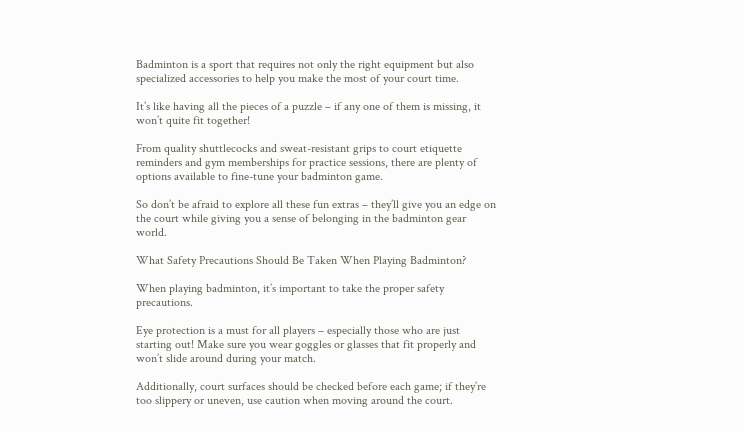Badminton is a sport that requires not only the right equipment but also specialized accessories to help you make the most of your court time.

It’s like having all the pieces of a puzzle – if any one of them is missing, it won’t quite fit together!

From quality shuttlecocks and sweat-resistant grips to court etiquette reminders and gym memberships for practice sessions, there are plenty of options available to fine-tune your badminton game.

So don’t be afraid to explore all these fun extras – they’ll give you an edge on the court while giving you a sense of belonging in the badminton gear world.

What Safety Precautions Should Be Taken When Playing Badminton?

When playing badminton, it’s important to take the proper safety precautions.

Eye protection is a must for all players – especially those who are just starting out! Make sure you wear goggles or glasses that fit properly and won’t slide around during your match.

Additionally, court surfaces should be checked before each game; if they’re too slippery or uneven, use caution when moving around the court.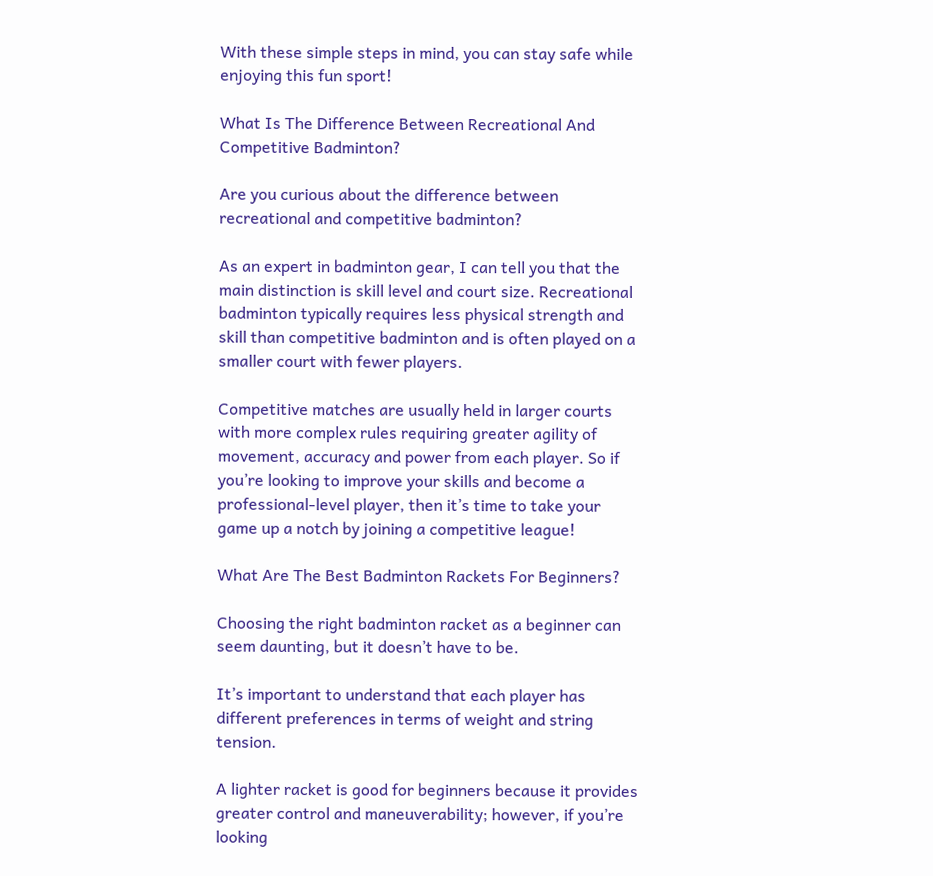With these simple steps in mind, you can stay safe while enjoying this fun sport!

What Is The Difference Between Recreational And Competitive Badminton?

Are you curious about the difference between recreational and competitive badminton?

As an expert in badminton gear, I can tell you that the main distinction is skill level and court size. Recreational badminton typically requires less physical strength and skill than competitive badminton and is often played on a smaller court with fewer players.

Competitive matches are usually held in larger courts with more complex rules requiring greater agility of movement, accuracy and power from each player. So if you’re looking to improve your skills and become a professional-level player, then it’s time to take your game up a notch by joining a competitive league!

What Are The Best Badminton Rackets For Beginners?

Choosing the right badminton racket as a beginner can seem daunting, but it doesn’t have to be.

It’s important to understand that each player has different preferences in terms of weight and string tension.

A lighter racket is good for beginners because it provides greater control and maneuverability; however, if you’re looking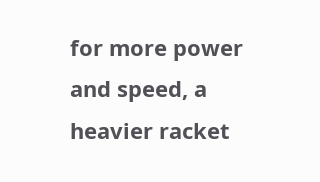for more power and speed, a heavier racket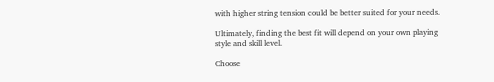with higher string tension could be better suited for your needs.

Ultimately, finding the best fit will depend on your own playing style and skill level.

Choose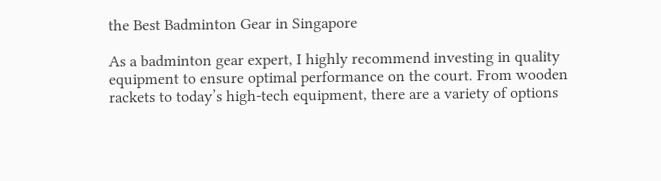the Best Badminton Gear in Singapore

As a badminton gear expert, I highly recommend investing in quality equipment to ensure optimal performance on the court. From wooden rackets to today’s high-tech equipment, there are a variety of options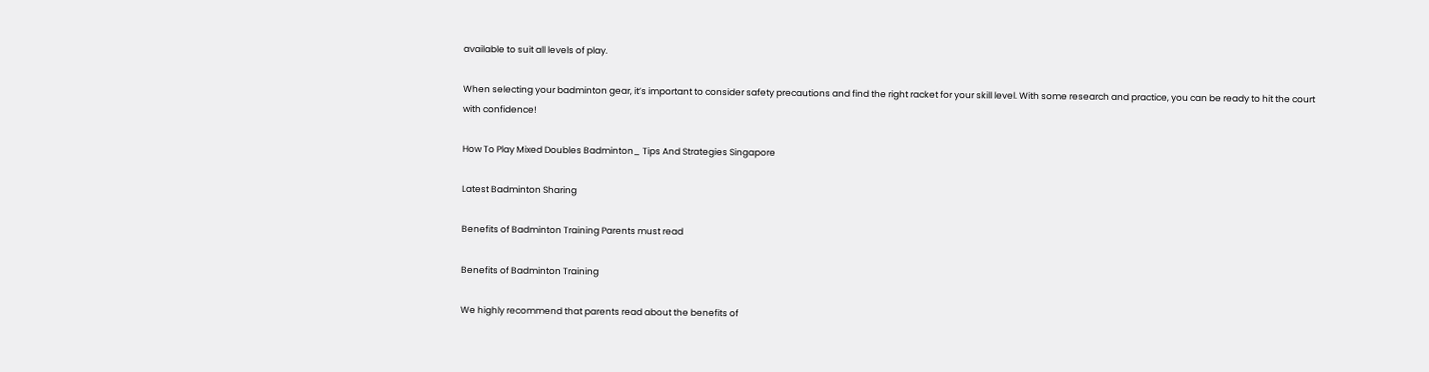available to suit all levels of play.

When selecting your badminton gear, it’s important to consider safety precautions and find the right racket for your skill level. With some research and practice, you can be ready to hit the court with confidence!

How To Play Mixed Doubles Badminton_ Tips And Strategies Singapore

Latest Badminton Sharing

Benefits of Badminton Training Parents must read

Benefits of Badminton Training

We highly recommend that parents read about the benefits of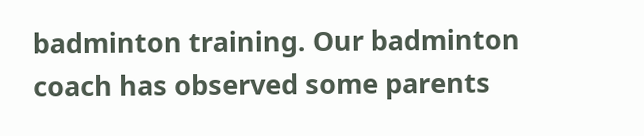badminton training. Our badminton coach has observed some parents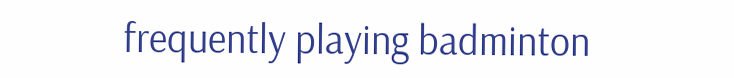frequently playing badminton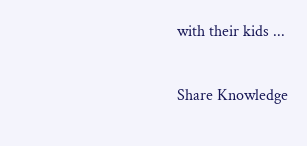with their kids ...

Share Knowledge